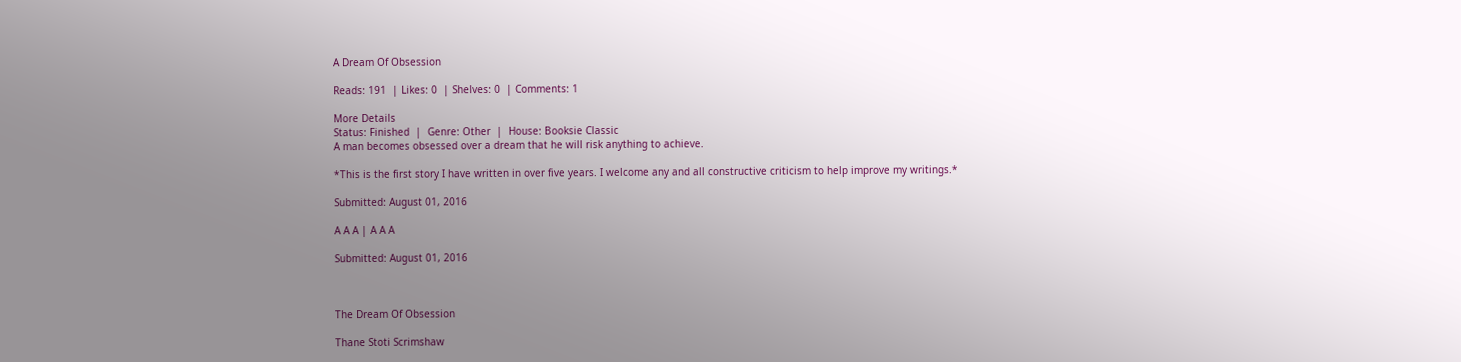A Dream Of Obsession

Reads: 191  | Likes: 0  | Shelves: 0  | Comments: 1

More Details
Status: Finished  |  Genre: Other  |  House: Booksie Classic
A man becomes obsessed over a dream that he will risk anything to achieve.

*This is the first story I have written in over five years. I welcome any and all constructive criticism to help improve my writings.*

Submitted: August 01, 2016

A A A | A A A

Submitted: August 01, 2016



The Dream Of Obsession

Thane Stoti Scrimshaw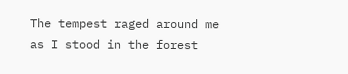The tempest raged around me as I stood in the forest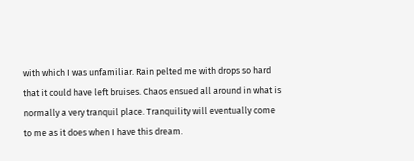with which I was unfamiliar. Rain pelted me with drops so hard that it could have left bruises. Chaos ensued all around in what is normally a very tranquil place. Tranquility will eventually come to me as it does when I have this dream.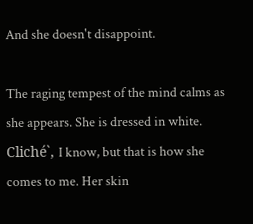And she doesn't disappoint.

The raging tempest of the mind calms as she appears. She is dressed in white. Cliché`, I know, but that is how she comes to me. Her skin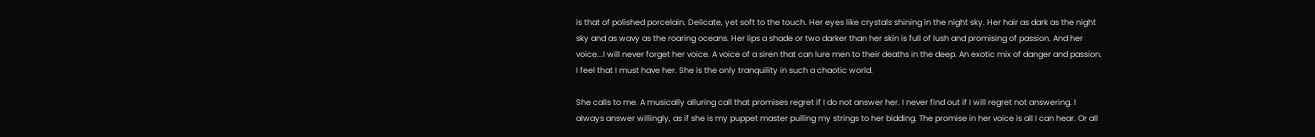is that of polished porcelain. Delicate, yet soft to the touch. Her eyes like crystals shining in the night sky. Her hair as dark as the night sky and as wavy as the roaring oceans. Her lips a shade or two darker than her skin is full of lush and promising of passion. And her voice...I will never forget her voice. A voice of a siren that can lure men to their deaths in the deep. An exotic mix of danger and passion. I feel that I must have her. She is the only tranquility in such a chaotic world.

She calls to me. A musically alluring call that promises regret if I do not answer her. I never find out if I will regret not answering. I always answer willingly, as if she is my puppet master pulling my strings to her bidding. The promise in her voice is all I can hear. Or all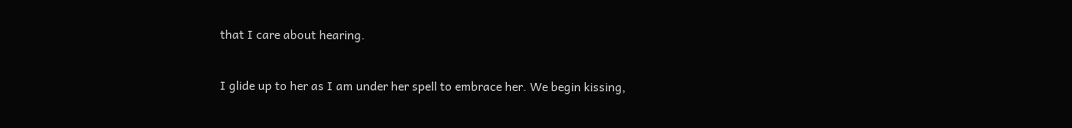that I care about hearing.

I glide up to her as I am under her spell to embrace her. We begin kissing,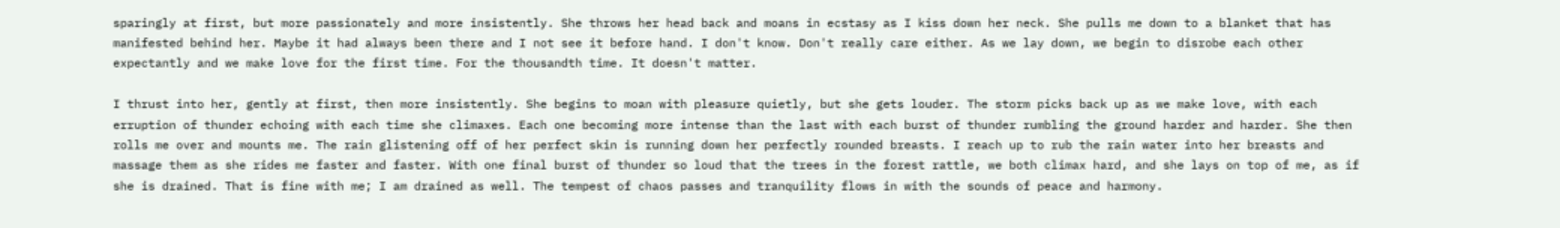sparingly at first, but more passionately and more insistently. She throws her head back and moans in ecstasy as I kiss down her neck. She pulls me down to a blanket that has manifested behind her. Maybe it had always been there and I not see it before hand. I don't know. Don't really care either. As we lay down, we begin to disrobe each other expectantly and we make love for the first time. For the thousandth time. It doesn't matter.

I thrust into her, gently at first, then more insistently. She begins to moan with pleasure quietly, but she gets louder. The storm picks back up as we make love, with each erruption of thunder echoing with each time she climaxes. Each one becoming more intense than the last with each burst of thunder rumbling the ground harder and harder. She then rolls me over and mounts me. The rain glistening off of her perfect skin is running down her perfectly rounded breasts. I reach up to rub the rain water into her breasts and massage them as she rides me faster and faster. With one final burst of thunder so loud that the trees in the forest rattle, we both climax hard, and she lays on top of me, as if she is drained. That is fine with me; I am drained as well. The tempest of chaos passes and tranquility flows in with the sounds of peace and harmony.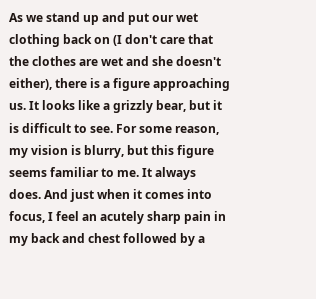As we stand up and put our wet clothing back on (I don't care that the clothes are wet and she doesn't either), there is a figure approaching us. It looks like a grizzly bear, but it is difficult to see. For some reason, my vision is blurry, but this figure seems familiar to me. It always does. And just when it comes into focus, I feel an acutely sharp pain in my back and chest followed by a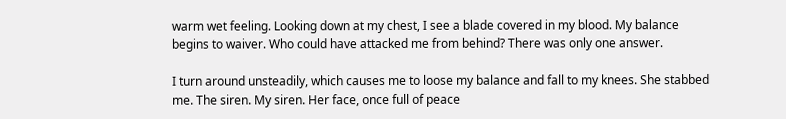warm wet feeling. Looking down at my chest, I see a blade covered in my blood. My balance begins to waiver. Who could have attacked me from behind? There was only one answer.

I turn around unsteadily, which causes me to loose my balance and fall to my knees. She stabbed me. The siren. My siren. Her face, once full of peace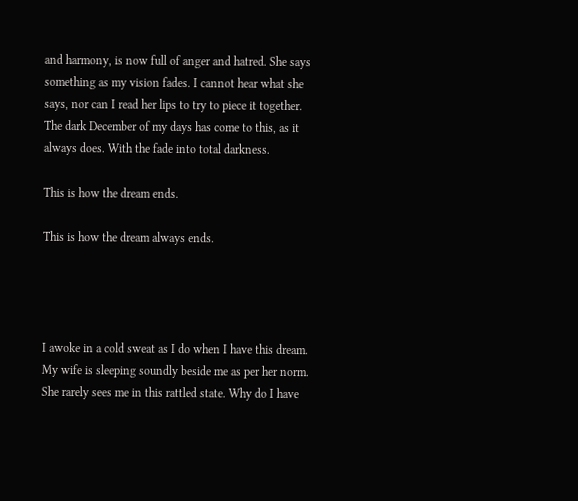and harmony, is now full of anger and hatred. She says something as my vision fades. I cannot hear what she says, nor can I read her lips to try to piece it together. The dark December of my days has come to this, as it always does. With the fade into total darkness.

This is how the dream ends.

This is how the dream always ends.




I awoke in a cold sweat as I do when I have this dream. My wife is sleeping soundly beside me as per her norm. She rarely sees me in this rattled state. Why do I have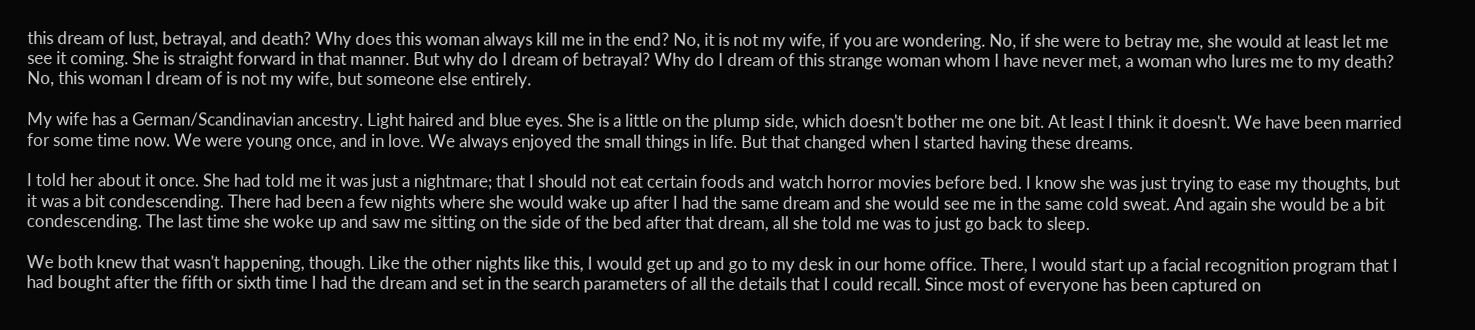this dream of lust, betrayal, and death? Why does this woman always kill me in the end? No, it is not my wife, if you are wondering. No, if she were to betray me, she would at least let me see it coming. She is straight forward in that manner. But why do I dream of betrayal? Why do I dream of this strange woman whom I have never met, a woman who lures me to my death? No, this woman I dream of is not my wife, but someone else entirely.

My wife has a German/Scandinavian ancestry. Light haired and blue eyes. She is a little on the plump side, which doesn't bother me one bit. At least I think it doesn't. We have been married for some time now. We were young once, and in love. We always enjoyed the small things in life. But that changed when I started having these dreams.

I told her about it once. She had told me it was just a nightmare; that I should not eat certain foods and watch horror movies before bed. I know she was just trying to ease my thoughts, but it was a bit condescending. There had been a few nights where she would wake up after I had the same dream and she would see me in the same cold sweat. And again she would be a bit condescending. The last time she woke up and saw me sitting on the side of the bed after that dream, all she told me was to just go back to sleep.

We both knew that wasn't happening, though. Like the other nights like this, I would get up and go to my desk in our home office. There, I would start up a facial recognition program that I had bought after the fifth or sixth time I had the dream and set in the search parameters of all the details that I could recall. Since most of everyone has been captured on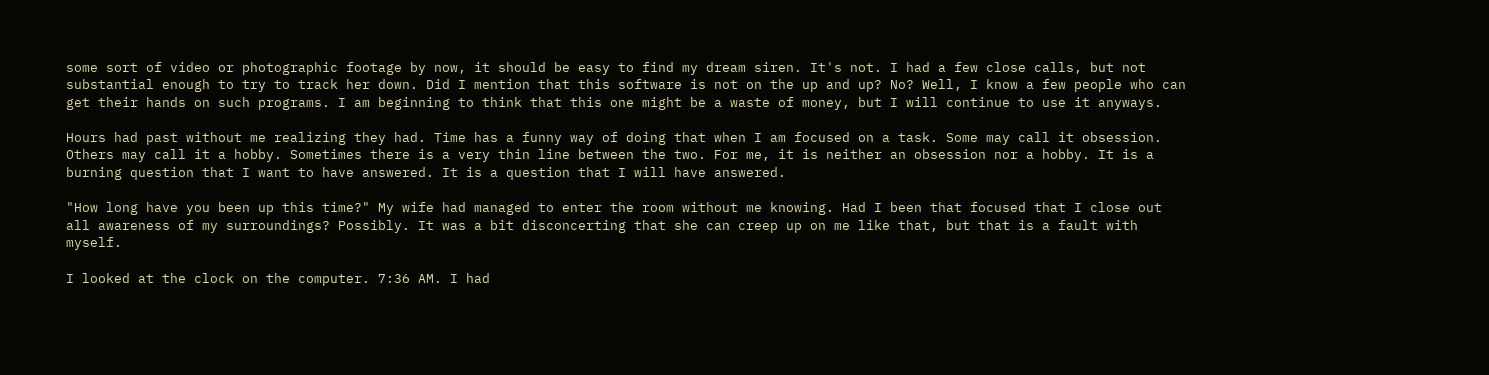some sort of video or photographic footage by now, it should be easy to find my dream siren. It's not. I had a few close calls, but not substantial enough to try to track her down. Did I mention that this software is not on the up and up? No? Well, I know a few people who can get their hands on such programs. I am beginning to think that this one might be a waste of money, but I will continue to use it anyways.

Hours had past without me realizing they had. Time has a funny way of doing that when I am focused on a task. Some may call it obsession. Others may call it a hobby. Sometimes there is a very thin line between the two. For me, it is neither an obsession nor a hobby. It is a burning question that I want to have answered. It is a question that I will have answered.

"How long have you been up this time?" My wife had managed to enter the room without me knowing. Had I been that focused that I close out all awareness of my surroundings? Possibly. It was a bit disconcerting that she can creep up on me like that, but that is a fault with myself.

I looked at the clock on the computer. 7:36 AM. I had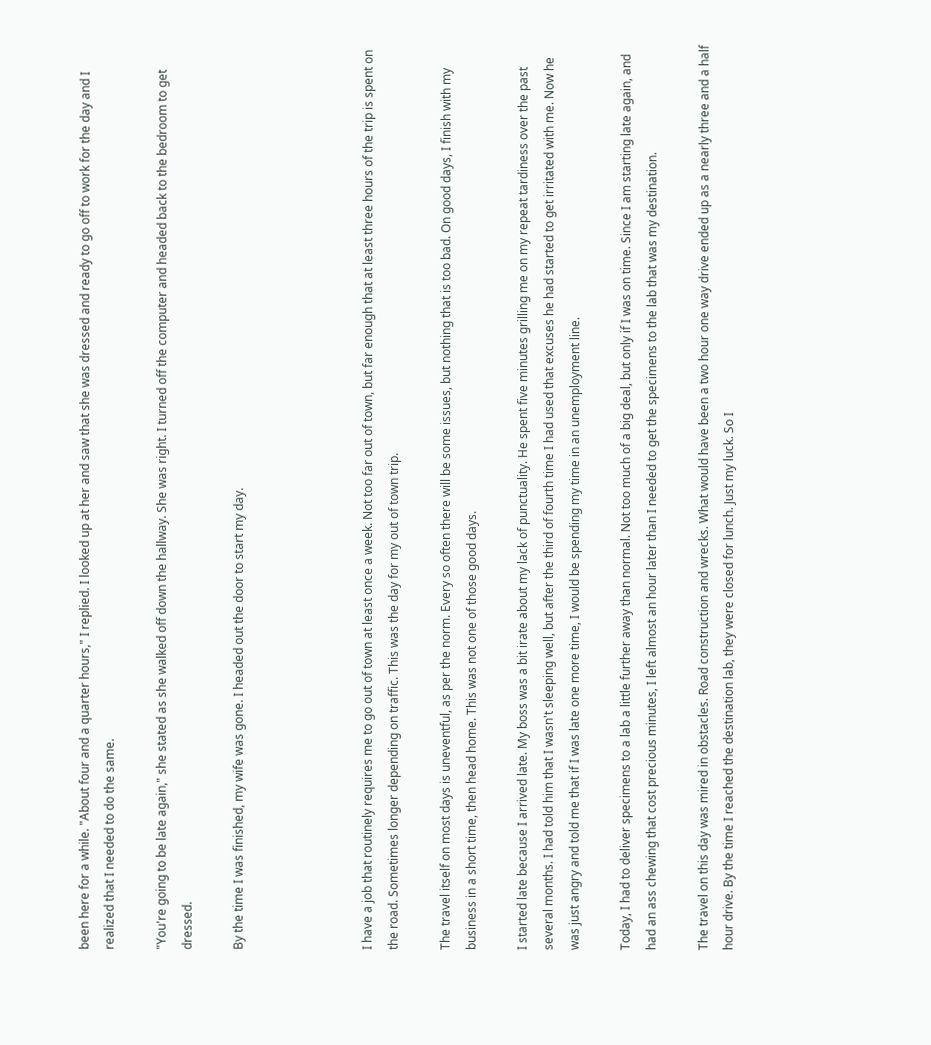been here for a while. "About four and a quarter hours," I replied. I looked up at her and saw that she was dressed and ready to go off to work for the day and I realized that I needed to do the same.

"You're going to be late again," she stated as she walked off down the hallway. She was right. I turned off the computer and headed back to the bedroom to get dressed.

By the time I was finished, my wife was gone. I headed out the door to start my day.




I have a job that routinely requires me to go out of town at least once a week. Not too far out of town, but far enough that at least three hours of the trip is spent on the road. Sometimes longer depending on traffic. This was the day for my out of town trip.

The travel itself on most days is uneventful, as per the norm. Every so often there will be some issues, but nothing that is too bad. On good days, I finish with my business in a short time, then head home. This was not one of those good days.

I started late because I arrived late. My boss was a bit irate about my lack of punctuality. He spent five minutes grilling me on my repeat tardiness over the past several months. I had told him that I wasn't sleeping well, but after the third of fourth time I had used that excuses he had started to get irritated with me. Now he was just angry and told me that if I was late one more time, I would be spending my time in an unemployment line.

Today, I had to deliver specimens to a lab a little further away than normal. Not too much of a big deal, but only if I was on time. Since I am starting late again, and had an ass chewing that cost precious minutes, I left almost an hour later than I needed to get the specimens to the lab that was my destination.

The travel on this day was mired in obstacles. Road construction and wrecks. What would have been a two hour one way drive ended up as a nearly three and a half hour drive. By the time I reached the destination lab, they were closed for lunch. Just my luck. So I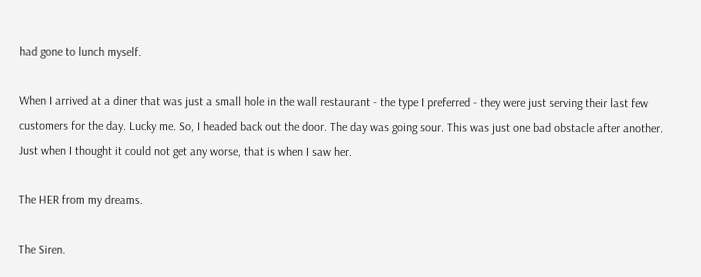had gone to lunch myself.

When I arrived at a diner that was just a small hole in the wall restaurant - the type I preferred - they were just serving their last few customers for the day. Lucky me. So, I headed back out the door. The day was going sour. This was just one bad obstacle after another. Just when I thought it could not get any worse, that is when I saw her.

The HER from my dreams.

The Siren.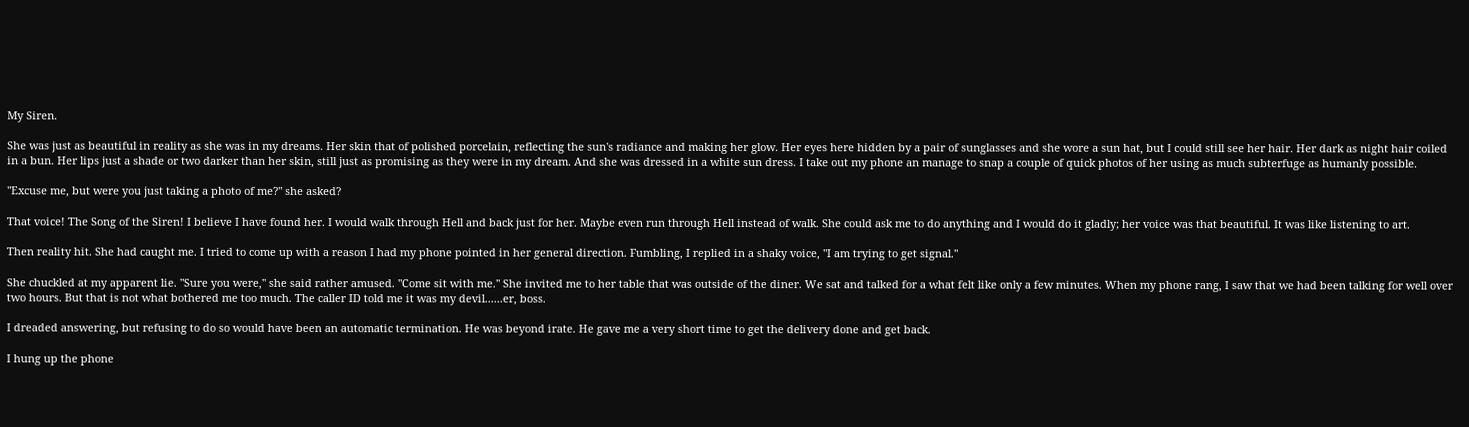My Siren.

She was just as beautiful in reality as she was in my dreams. Her skin that of polished porcelain, reflecting the sun's radiance and making her glow. Her eyes here hidden by a pair of sunglasses and she wore a sun hat, but I could still see her hair. Her dark as night hair coiled in a bun. Her lips just a shade or two darker than her skin, still just as promising as they were in my dream. And she was dressed in a white sun dress. I take out my phone an manage to snap a couple of quick photos of her using as much subterfuge as humanly possible.

"Excuse me, but were you just taking a photo of me?" she asked?

That voice! The Song of the Siren! I believe I have found her. I would walk through Hell and back just for her. Maybe even run through Hell instead of walk. She could ask me to do anything and I would do it gladly; her voice was that beautiful. It was like listening to art.

Then reality hit. She had caught me. I tried to come up with a reason I had my phone pointed in her general direction. Fumbling, I replied in a shaky voice, "I am trying to get signal."

She chuckled at my apparent lie. "Sure you were," she said rather amused. "Come sit with me." She invited me to her table that was outside of the diner. We sat and talked for a what felt like only a few minutes. When my phone rang, I saw that we had been talking for well over two hours. But that is not what bothered me too much. The caller ID told me it was my devil......er, boss.

I dreaded answering, but refusing to do so would have been an automatic termination. He was beyond irate. He gave me a very short time to get the delivery done and get back.

I hung up the phone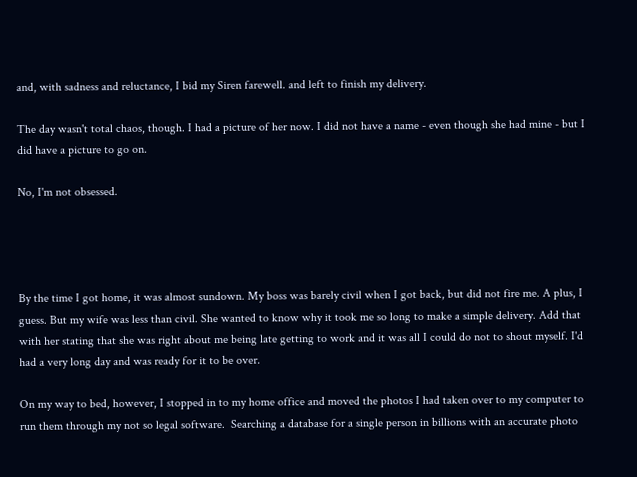and, with sadness and reluctance, I bid my Siren farewell. and left to finish my delivery.

The day wasn't total chaos, though. I had a picture of her now. I did not have a name - even though she had mine - but I did have a picture to go on.

No, I'm not obsessed.




By the time I got home, it was almost sundown. My boss was barely civil when I got back, but did not fire me. A plus, I guess. But my wife was less than civil. She wanted to know why it took me so long to make a simple delivery. Add that with her stating that she was right about me being late getting to work and it was all I could do not to shout myself. I'd had a very long day and was ready for it to be over.

On my way to bed, however, I stopped in to my home office and moved the photos I had taken over to my computer to run them through my not so legal software.  Searching a database for a single person in billions with an accurate photo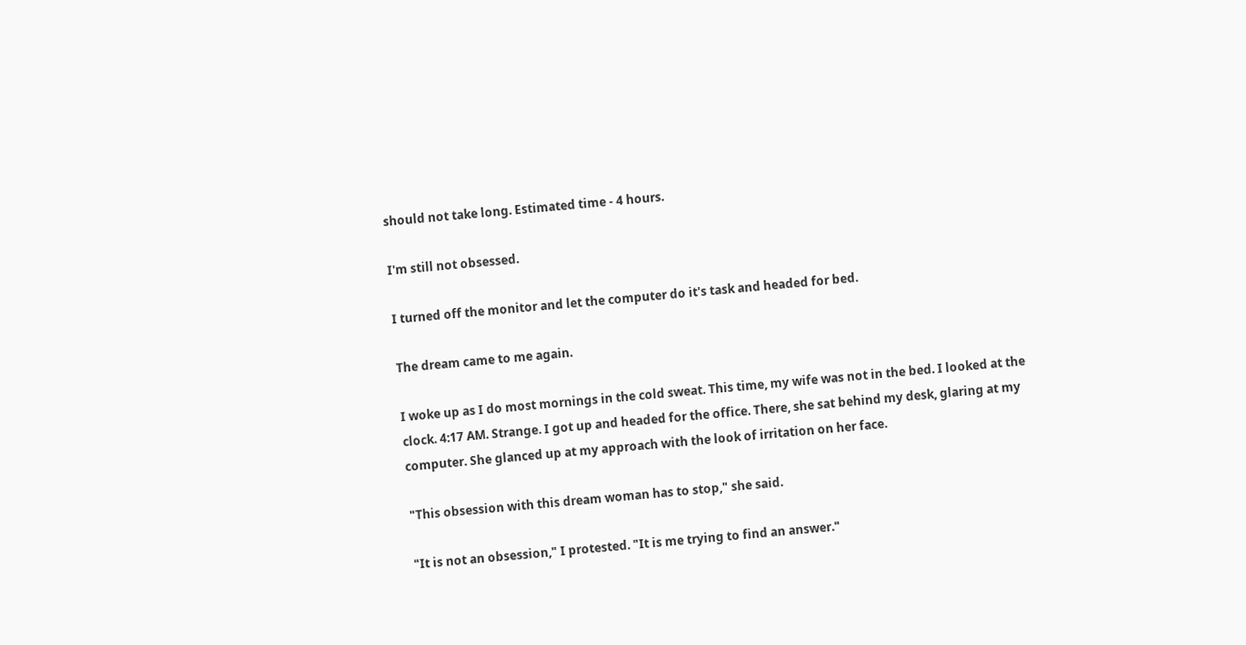should not take long. Estimated time - 4 hours.

I'm still not obsessed.

I turned off the monitor and let the computer do it's task and headed for bed.

The dream came to me again.

I woke up as I do most mornings in the cold sweat. This time, my wife was not in the bed. I looked at the clock. 4:17 AM. Strange. I got up and headed for the office. There, she sat behind my desk, glaring at my computer. She glanced up at my approach with the look of irritation on her face.

"This obsession with this dream woman has to stop," she said.

"It is not an obsession," I protested. "It is me trying to find an answer."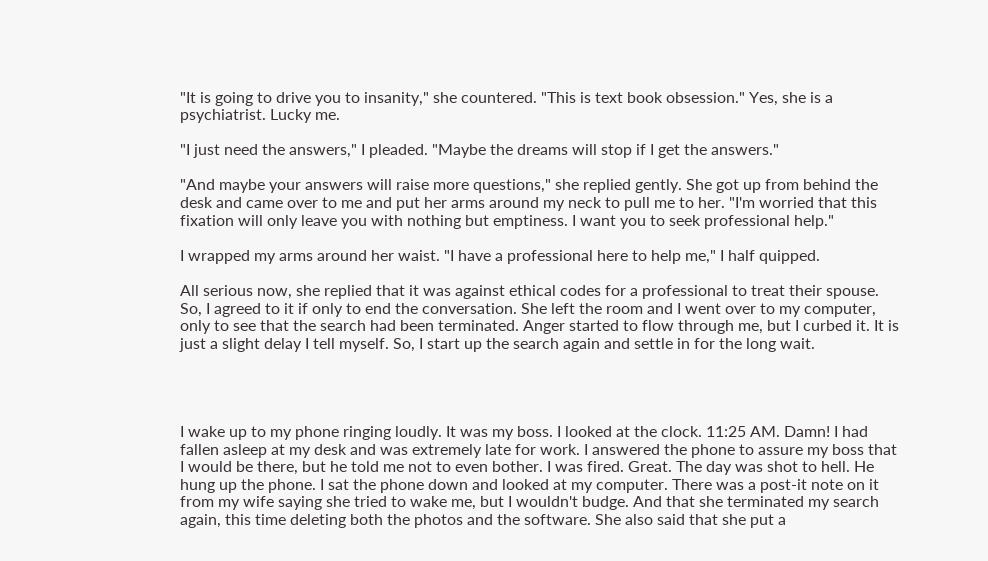"It is going to drive you to insanity," she countered. "This is text book obsession." Yes, she is a psychiatrist. Lucky me.

"I just need the answers," I pleaded. "Maybe the dreams will stop if I get the answers."

"And maybe your answers will raise more questions," she replied gently. She got up from behind the desk and came over to me and put her arms around my neck to pull me to her. "I'm worried that this fixation will only leave you with nothing but emptiness. I want you to seek professional help."

I wrapped my arms around her waist. "I have a professional here to help me," I half quipped.

All serious now, she replied that it was against ethical codes for a professional to treat their spouse. So, I agreed to it if only to end the conversation. She left the room and I went over to my computer, only to see that the search had been terminated. Anger started to flow through me, but I curbed it. It is just a slight delay I tell myself. So, I start up the search again and settle in for the long wait.




I wake up to my phone ringing loudly. It was my boss. I looked at the clock. 11:25 AM. Damn! I had fallen asleep at my desk and was extremely late for work. I answered the phone to assure my boss that I would be there, but he told me not to even bother. I was fired. Great. The day was shot to hell. He hung up the phone. I sat the phone down and looked at my computer. There was a post-it note on it from my wife saying she tried to wake me, but I wouldn't budge. And that she terminated my search again, this time deleting both the photos and the software. She also said that she put a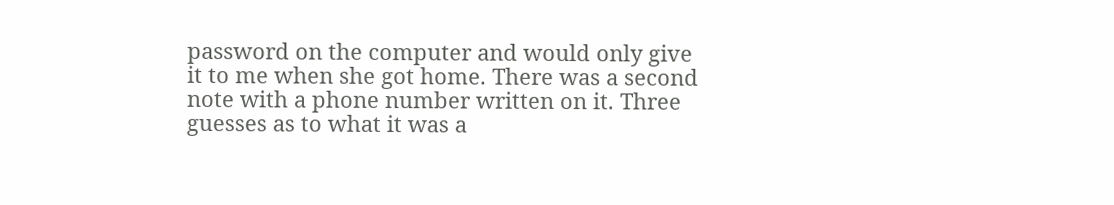password on the computer and would only give it to me when she got home. There was a second note with a phone number written on it. Three guesses as to what it was a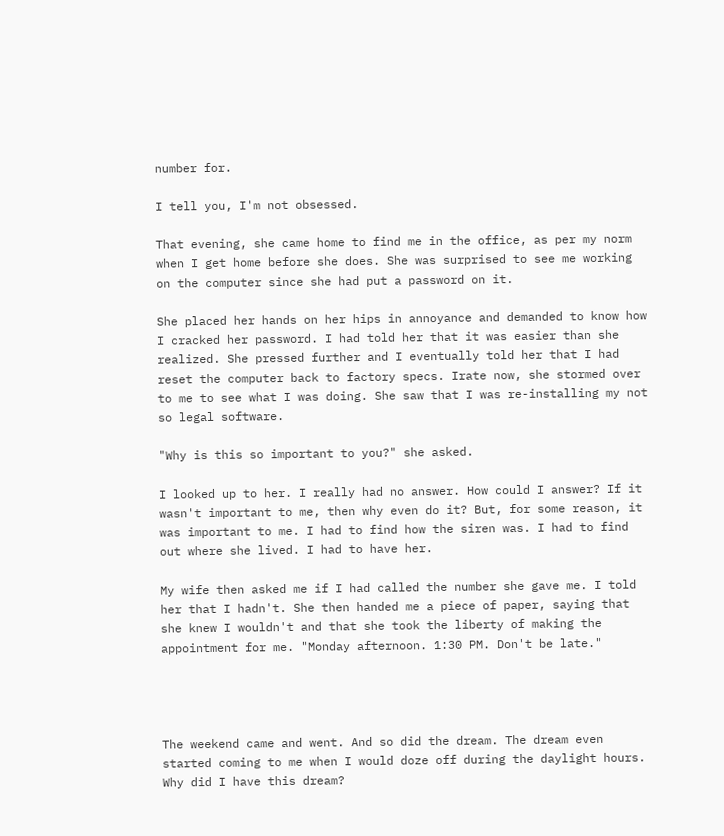number for.

I tell you, I'm not obsessed.

That evening, she came home to find me in the office, as per my norm when I get home before she does. She was surprised to see me working on the computer since she had put a password on it.

She placed her hands on her hips in annoyance and demanded to know how I cracked her password. I had told her that it was easier than she realized. She pressed further and I eventually told her that I had reset the computer back to factory specs. Irate now, she stormed over to me to see what I was doing. She saw that I was re-installing my not so legal software.

"Why is this so important to you?" she asked.

I looked up to her. I really had no answer. How could I answer? If it wasn't important to me, then why even do it? But, for some reason, it was important to me. I had to find how the siren was. I had to find out where she lived. I had to have her.

My wife then asked me if I had called the number she gave me. I told her that I hadn't. She then handed me a piece of paper, saying that she knew I wouldn't and that she took the liberty of making the appointment for me. "Monday afternoon. 1:30 PM. Don't be late."




The weekend came and went. And so did the dream. The dream even started coming to me when I would doze off during the daylight hours. Why did I have this dream?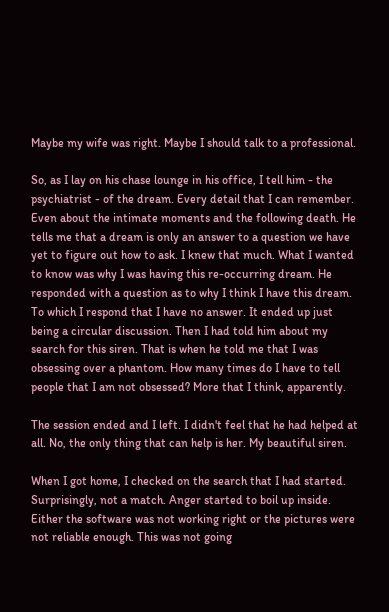Maybe my wife was right. Maybe I should talk to a professional.

So, as I lay on his chase lounge in his office, I tell him - the psychiatrist - of the dream. Every detail that I can remember. Even about the intimate moments and the following death. He tells me that a dream is only an answer to a question we have yet to figure out how to ask. I knew that much. What I wanted to know was why I was having this re-occurring dream. He responded with a question as to why I think I have this dream. To which I respond that I have no answer. It ended up just being a circular discussion. Then I had told him about my search for this siren. That is when he told me that I was obsessing over a phantom. How many times do I have to tell people that I am not obsessed? More that I think, apparently.

The session ended and I left. I didn't feel that he had helped at all. No, the only thing that can help is her. My beautiful siren.

When I got home, I checked on the search that I had started. Surprisingly, not a match. Anger started to boil up inside. Either the software was not working right or the pictures were not reliable enough. This was not going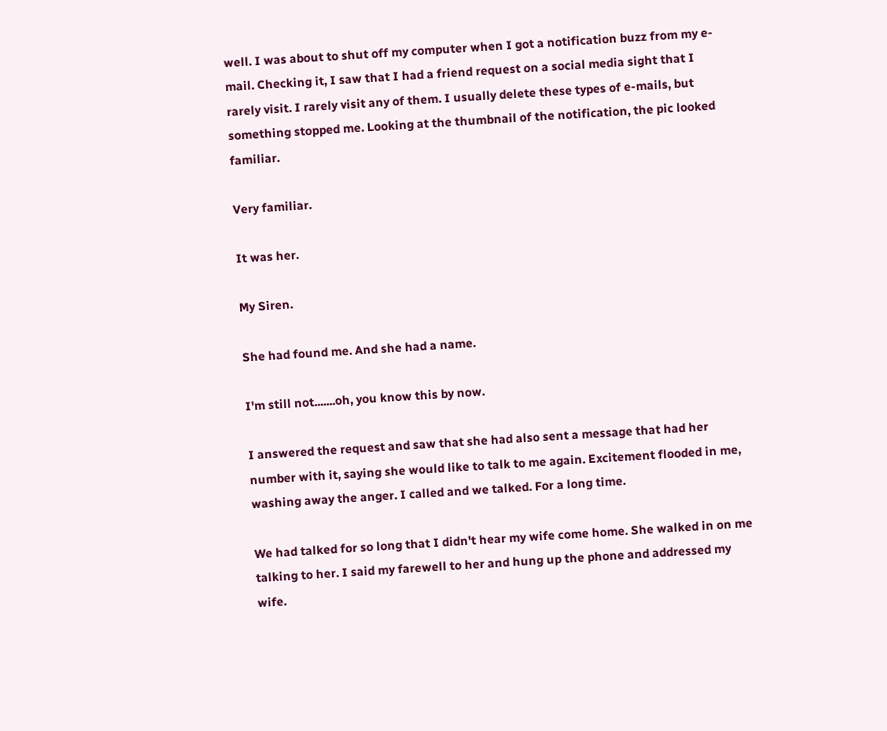well. I was about to shut off my computer when I got a notification buzz from my e-mail. Checking it, I saw that I had a friend request on a social media sight that I rarely visit. I rarely visit any of them. I usually delete these types of e-mails, but something stopped me. Looking at the thumbnail of the notification, the pic looked familiar.

Very familiar.

It was her.

My Siren.

She had found me. And she had a name.

I'm still not.......oh, you know this by now.

I answered the request and saw that she had also sent a message that had her number with it, saying she would like to talk to me again. Excitement flooded in me, washing away the anger. I called and we talked. For a long time.

We had talked for so long that I didn't hear my wife come home. She walked in on me talking to her. I said my farewell to her and hung up the phone and addressed my wife.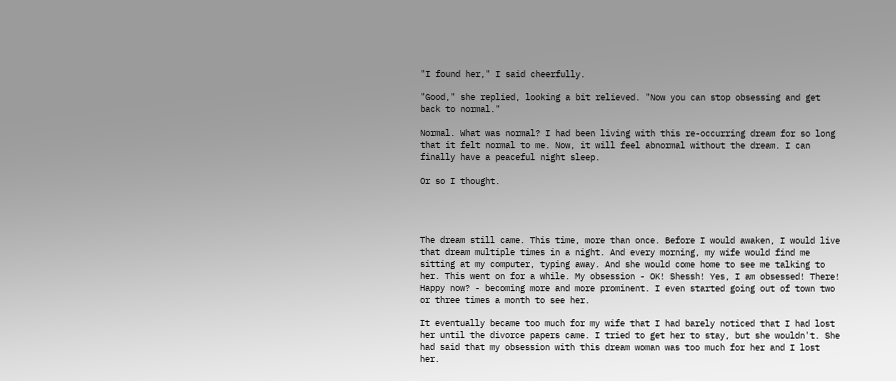"I found her," I said cheerfully.

"Good," she replied, looking a bit relieved. "Now you can stop obsessing and get back to normal."

Normal. What was normal? I had been living with this re-occurring dream for so long that it felt normal to me. Now, it will feel abnormal without the dream. I can finally have a peaceful night sleep.

Or so I thought.




The dream still came. This time, more than once. Before I would awaken, I would live that dream multiple times in a night. And every morning, my wife would find me sitting at my computer, typing away. And she would come home to see me talking to her. This went on for a while. My obsession - OK! Shessh! Yes, I am obsessed! There! Happy now? - becoming more and more prominent. I even started going out of town two or three times a month to see her.

It eventually became too much for my wife that I had barely noticed that I had lost her until the divorce papers came. I tried to get her to stay, but she wouldn't. She had said that my obsession with this dream woman was too much for her and I lost her.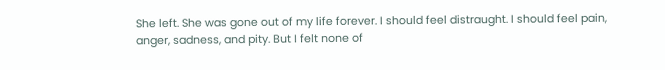She left. She was gone out of my life forever. I should feel distraught. I should feel pain, anger, sadness, and pity. But I felt none of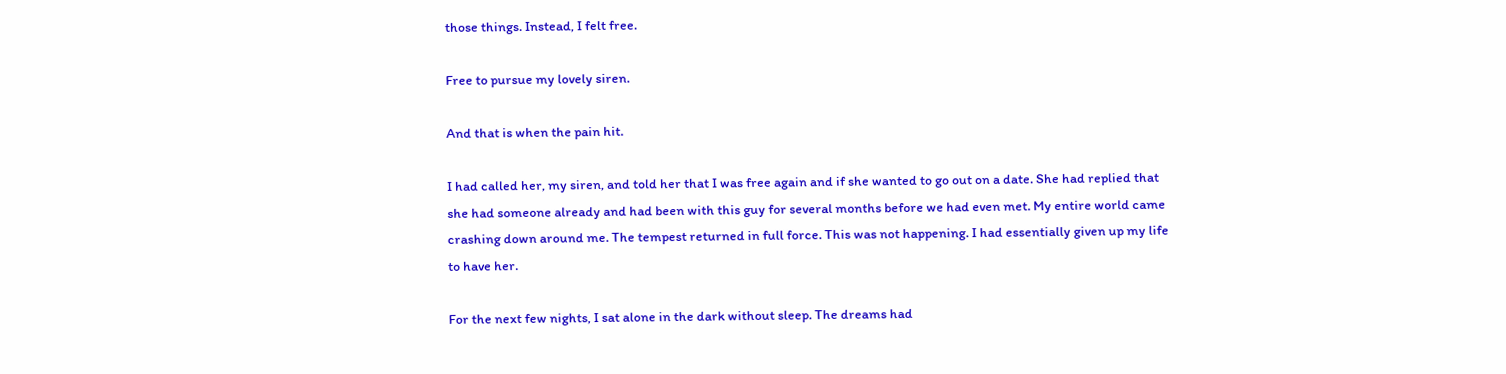those things. Instead, I felt free.

Free to pursue my lovely siren.

And that is when the pain hit.

I had called her, my siren, and told her that I was free again and if she wanted to go out on a date. She had replied that she had someone already and had been with this guy for several months before we had even met. My entire world came crashing down around me. The tempest returned in full force. This was not happening. I had essentially given up my life to have her.

For the next few nights, I sat alone in the dark without sleep. The dreams had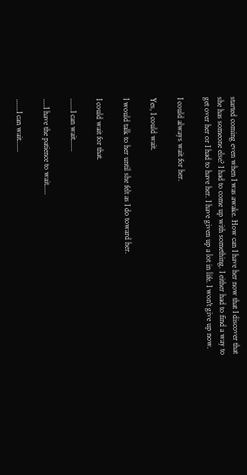started coming even when I was awake. How can I have her now that I discover that she has someone else? I had to come up with something. I either had to find a way to get over her or I had to have her. I have given up a lot in life. I won't give up now.

I could always wait for her.

Yes, I could wait.

I would talk to her until she felt as I do toward her.

I could wait for that.

......I can wait......

....I have the patience to wait.....

......I can wait......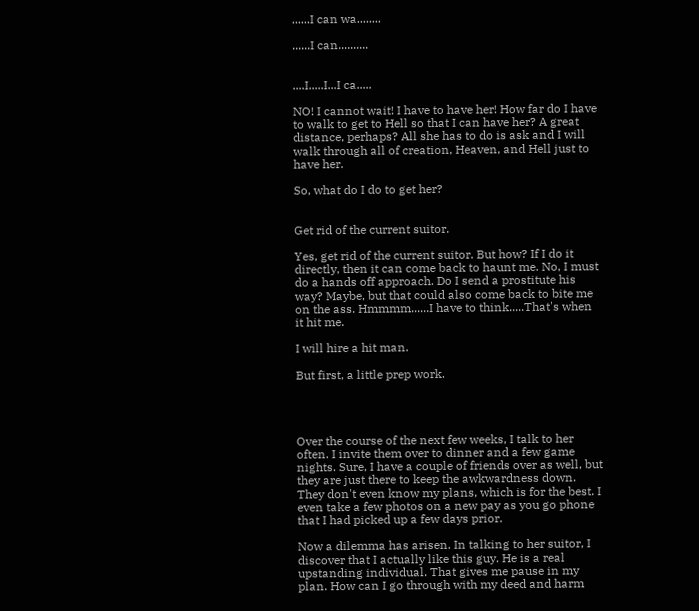......I can wa........

......I can..........


....I.....I...I ca.....

NO! I cannot wait! I have to have her! How far do I have to walk to get to Hell so that I can have her? A great distance, perhaps? All she has to do is ask and I will walk through all of creation, Heaven, and Hell just to have her.

So, what do I do to get her?


Get rid of the current suitor.

Yes, get rid of the current suitor. But how? If I do it directly, then it can come back to haunt me. No, I must do a hands off approach. Do I send a prostitute his way? Maybe, but that could also come back to bite me on the ass. Hmmmm......I have to think.....That's when it hit me.

I will hire a hit man.

But first, a little prep work.




Over the course of the next few weeks, I talk to her often. I invite them over to dinner and a few game nights. Sure, I have a couple of friends over as well, but they are just there to keep the awkwardness down. They don't even know my plans, which is for the best. I even take a few photos on a new pay as you go phone that I had picked up a few days prior.

Now a dilemma has arisen. In talking to her suitor, I discover that I actually like this guy. He is a real upstanding individual. That gives me pause in my plan. How can I go through with my deed and harm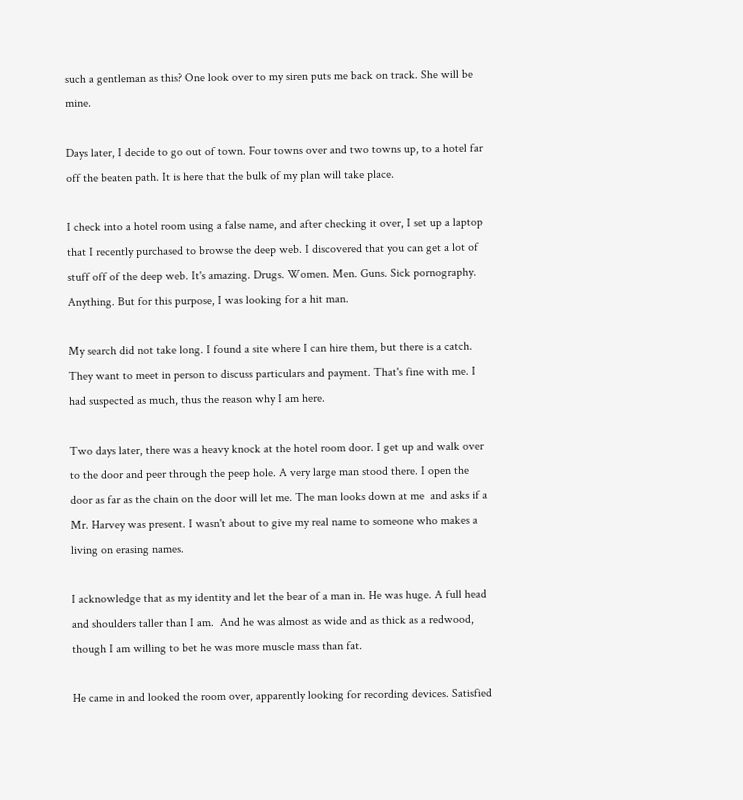such a gentleman as this? One look over to my siren puts me back on track. She will be mine.

Days later, I decide to go out of town. Four towns over and two towns up, to a hotel far off the beaten path. It is here that the bulk of my plan will take place.

I check into a hotel room using a false name, and after checking it over, I set up a laptop that I recently purchased to browse the deep web. I discovered that you can get a lot of stuff off of the deep web. It's amazing. Drugs. Women. Men. Guns. Sick pornography. Anything. But for this purpose, I was looking for a hit man.

My search did not take long. I found a site where I can hire them, but there is a catch. They want to meet in person to discuss particulars and payment. That's fine with me. I had suspected as much, thus the reason why I am here.

Two days later, there was a heavy knock at the hotel room door. I get up and walk over to the door and peer through the peep hole. A very large man stood there. I open the door as far as the chain on the door will let me. The man looks down at me  and asks if a Mr. Harvey was present. I wasn't about to give my real name to someone who makes a living on erasing names.

I acknowledge that as my identity and let the bear of a man in. He was huge. A full head and shoulders taller than I am.  And he was almost as wide and as thick as a redwood, though I am willing to bet he was more muscle mass than fat.

He came in and looked the room over, apparently looking for recording devices. Satisfied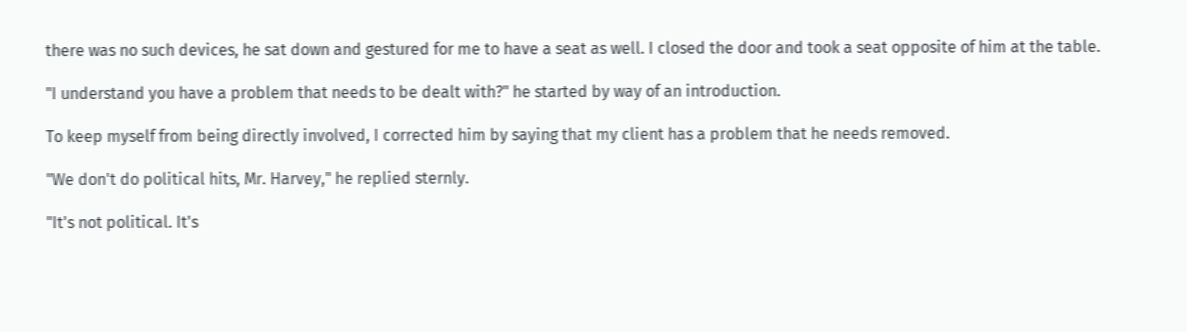there was no such devices, he sat down and gestured for me to have a seat as well. I closed the door and took a seat opposite of him at the table.

"I understand you have a problem that needs to be dealt with?" he started by way of an introduction.

To keep myself from being directly involved, I corrected him by saying that my client has a problem that he needs removed.

"We don't do political hits, Mr. Harvey," he replied sternly.

"It's not political. It's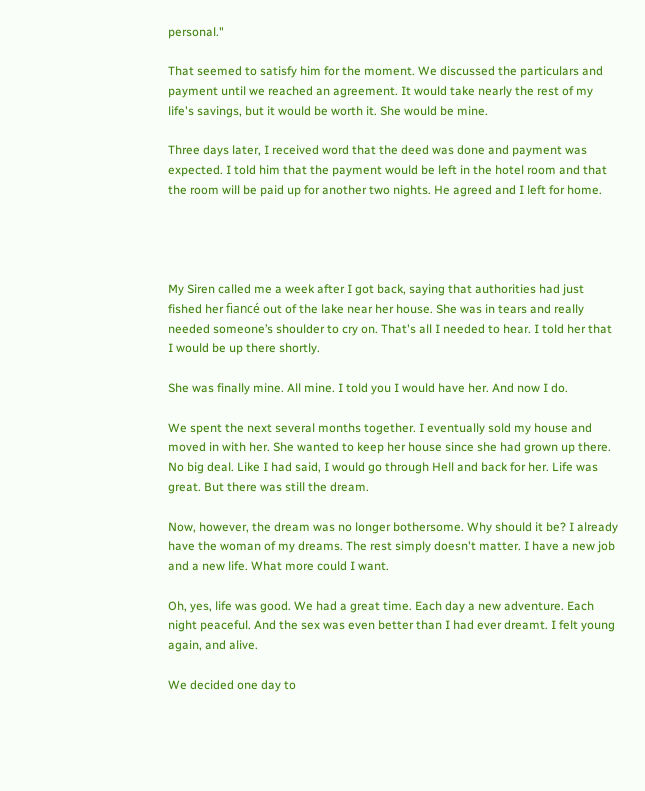personal."

That seemed to satisfy him for the moment. We discussed the particulars and payment until we reached an agreement. It would take nearly the rest of my life's savings, but it would be worth it. She would be mine.

Three days later, I received word that the deed was done and payment was expected. I told him that the payment would be left in the hotel room and that the room will be paid up for another two nights. He agreed and I left for home.




My Siren called me a week after I got back, saying that authorities had just fished her fiancé out of the lake near her house. She was in tears and really needed someone’s shoulder to cry on. That's all I needed to hear. I told her that I would be up there shortly.

She was finally mine. All mine. I told you I would have her. And now I do.

We spent the next several months together. I eventually sold my house and moved in with her. She wanted to keep her house since she had grown up there. No big deal. Like I had said, I would go through Hell and back for her. Life was great. But there was still the dream.

Now, however, the dream was no longer bothersome. Why should it be? I already have the woman of my dreams. The rest simply doesn't matter. I have a new job and a new life. What more could I want.

Oh, yes, life was good. We had a great time. Each day a new adventure. Each night peaceful. And the sex was even better than I had ever dreamt. I felt young again, and alive.

We decided one day to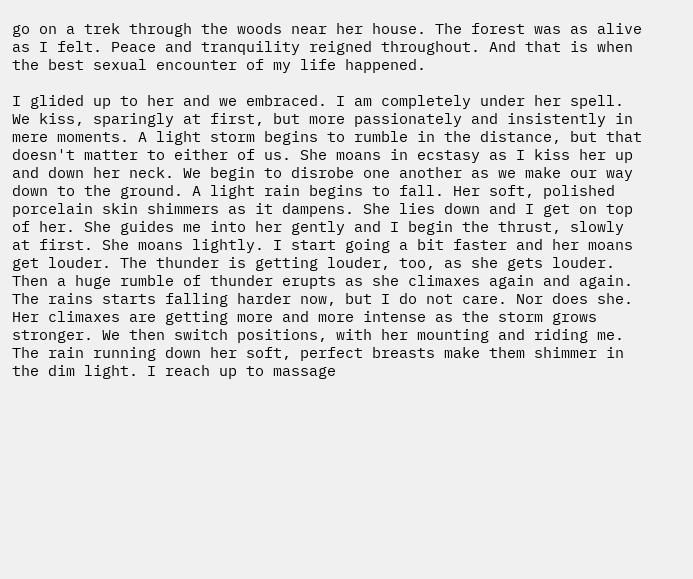go on a trek through the woods near her house. The forest was as alive as I felt. Peace and tranquility reigned throughout. And that is when the best sexual encounter of my life happened.

I glided up to her and we embraced. I am completely under her spell. We kiss, sparingly at first, but more passionately and insistently in mere moments. A light storm begins to rumble in the distance, but that doesn't matter to either of us. She moans in ecstasy as I kiss her up and down her neck. We begin to disrobe one another as we make our way down to the ground. A light rain begins to fall. Her soft, polished porcelain skin shimmers as it dampens. She lies down and I get on top of her. She guides me into her gently and I begin the thrust, slowly at first. She moans lightly. I start going a bit faster and her moans get louder. The thunder is getting louder, too, as she gets louder. Then a huge rumble of thunder erupts as she climaxes again and again. The rains starts falling harder now, but I do not care. Nor does she. Her climaxes are getting more and more intense as the storm grows stronger. We then switch positions, with her mounting and riding me. The rain running down her soft, perfect breasts make them shimmer in the dim light. I reach up to massage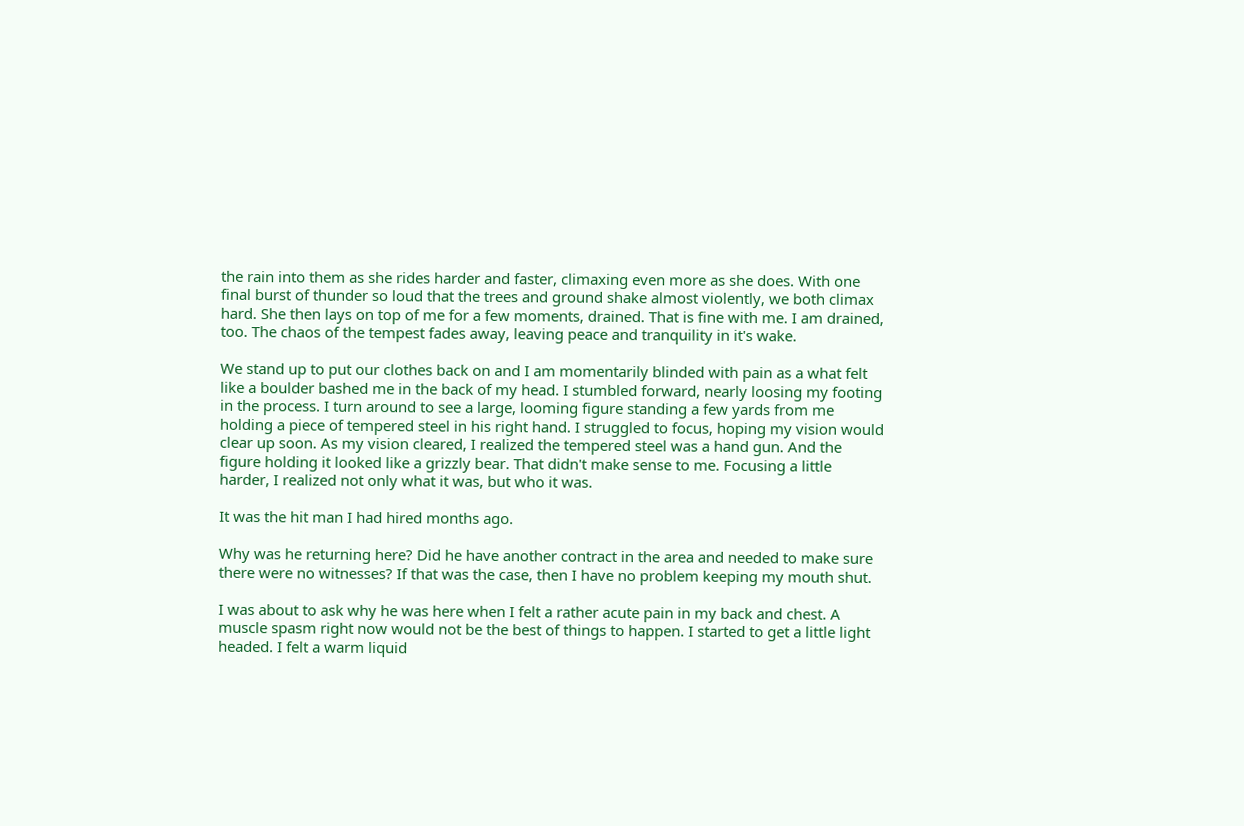the rain into them as she rides harder and faster, climaxing even more as she does. With one final burst of thunder so loud that the trees and ground shake almost violently, we both climax hard. She then lays on top of me for a few moments, drained. That is fine with me. I am drained, too. The chaos of the tempest fades away, leaving peace and tranquility in it's wake.

We stand up to put our clothes back on and I am momentarily blinded with pain as a what felt like a boulder bashed me in the back of my head. I stumbled forward, nearly loosing my footing in the process. I turn around to see a large, looming figure standing a few yards from me holding a piece of tempered steel in his right hand. I struggled to focus, hoping my vision would clear up soon. As my vision cleared, I realized the tempered steel was a hand gun. And the figure holding it looked like a grizzly bear. That didn't make sense to me. Focusing a little harder, I realized not only what it was, but who it was.

It was the hit man I had hired months ago.

Why was he returning here? Did he have another contract in the area and needed to make sure there were no witnesses? If that was the case, then I have no problem keeping my mouth shut.

I was about to ask why he was here when I felt a rather acute pain in my back and chest. A muscle spasm right now would not be the best of things to happen. I started to get a little light headed. I felt a warm liquid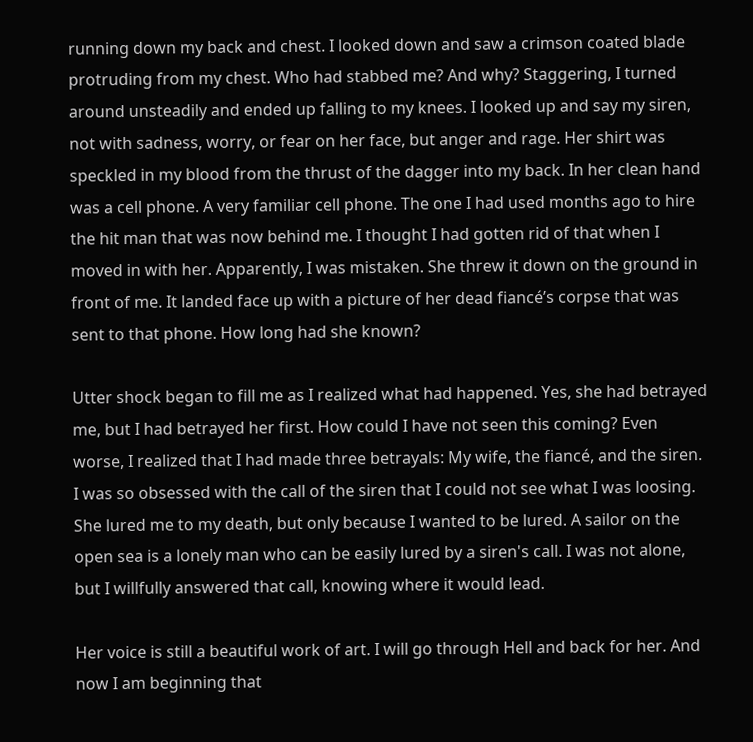running down my back and chest. I looked down and saw a crimson coated blade protruding from my chest. Who had stabbed me? And why? Staggering, I turned around unsteadily and ended up falling to my knees. I looked up and say my siren, not with sadness, worry, or fear on her face, but anger and rage. Her shirt was speckled in my blood from the thrust of the dagger into my back. In her clean hand was a cell phone. A very familiar cell phone. The one I had used months ago to hire the hit man that was now behind me. I thought I had gotten rid of that when I moved in with her. Apparently, I was mistaken. She threw it down on the ground in front of me. It landed face up with a picture of her dead fiancé’s corpse that was sent to that phone. How long had she known?

Utter shock began to fill me as I realized what had happened. Yes, she had betrayed me, but I had betrayed her first. How could I have not seen this coming? Even worse, I realized that I had made three betrayals: My wife, the fiancé, and the siren. I was so obsessed with the call of the siren that I could not see what I was loosing. She lured me to my death, but only because I wanted to be lured. A sailor on the open sea is a lonely man who can be easily lured by a siren's call. I was not alone, but I willfully answered that call, knowing where it would lead.

Her voice is still a beautiful work of art. I will go through Hell and back for her. And now I am beginning that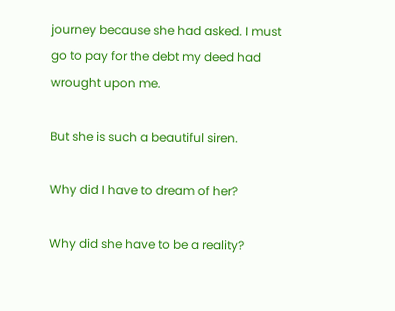journey because she had asked. I must go to pay for the debt my deed had wrought upon me.

But she is such a beautiful siren.

Why did I have to dream of her?

Why did she have to be a reality?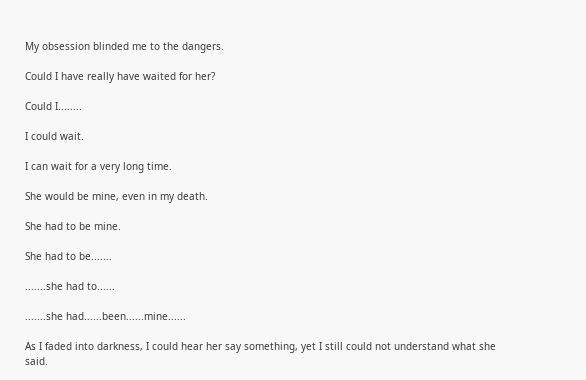My obsession blinded me to the dangers.

Could I have really have waited for her?

Could I........

I could wait.

I can wait for a very long time.

She would be mine, even in my death.

She had to be mine.

She had to be.......

.......she had to......

.......she had......been......mine......

As I faded into darkness, I could hear her say something, yet I still could not understand what she said.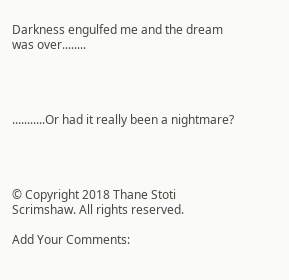Darkness engulfed me and the dream was over........




...........Or had it really been a nightmare?




© Copyright 2018 Thane Stoti Scrimshaw. All rights reserved.

Add Your Comments: